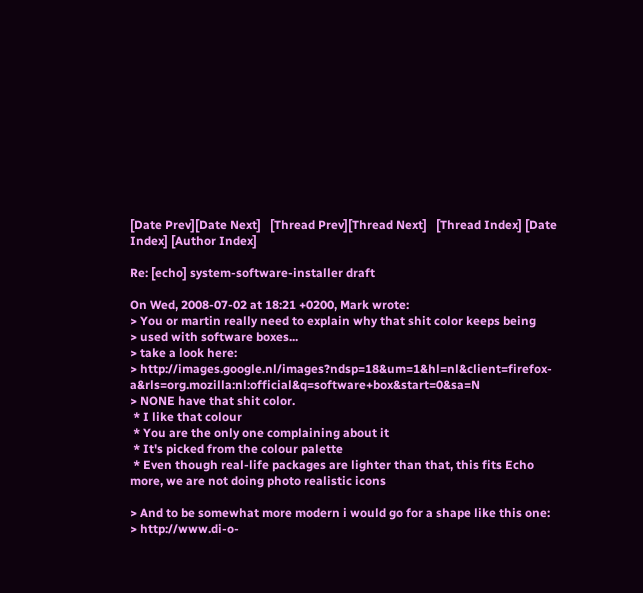[Date Prev][Date Next]   [Thread Prev][Thread Next]   [Thread Index] [Date Index] [Author Index]

Re: [echo] system-software-installer draft

On Wed, 2008-07-02 at 18:21 +0200, Mark wrote:
> You or martin really need to explain why that shit color keeps being
> used with software boxes...
> take a look here:
> http://images.google.nl/images?ndsp=18&um=1&hl=nl&client=firefox-a&rls=org.mozilla:nl:official&q=software+box&start=0&sa=N
> NONE have that shit color.
 * I like that colour
 * You are the only one complaining about it
 * It's picked from the colour palette
 * Even though real-life packages are lighter than that, this fits Echo
more, we are not doing photo realistic icons

> And to be somewhat more modern i would go for a shape like this one:
> http://www.di-o-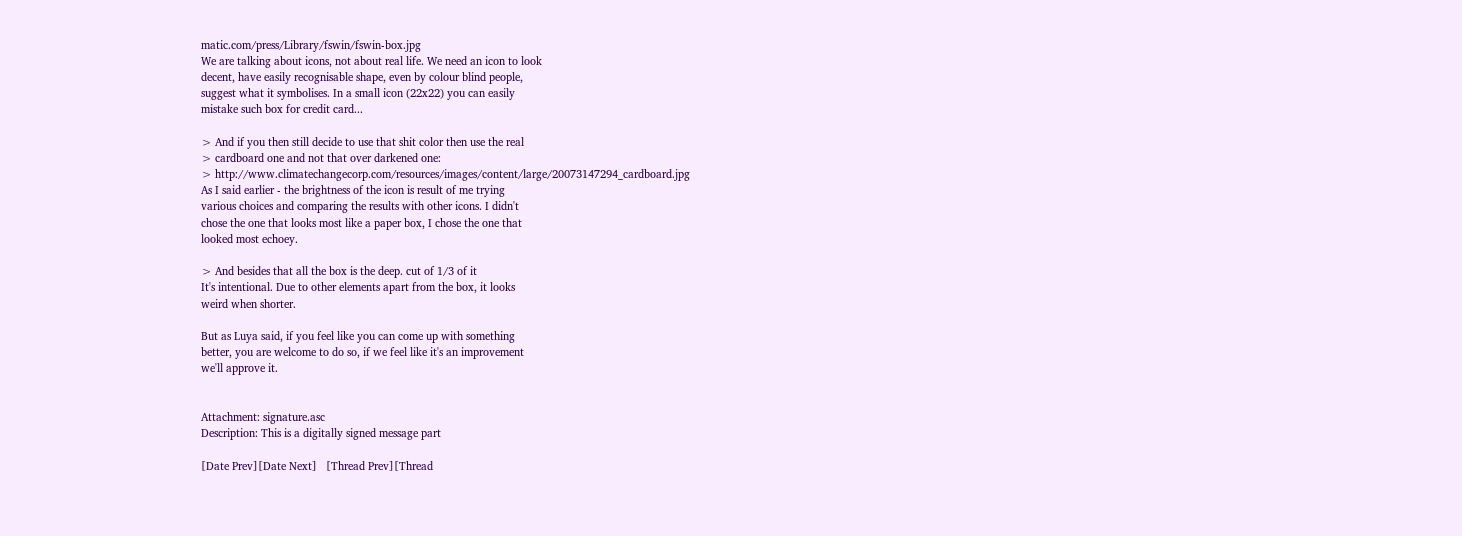matic.com/press/Library/fswin/fswin-box.jpg
We are talking about icons, not about real life. We need an icon to look
decent, have easily recognisable shape, even by colour blind people,
suggest what it symbolises. In a small icon (22x22) you can easily
mistake such box for credit card...

> And if you then still decide to use that shit color then use the real
> cardboard one and not that over darkened one:
> http://www.climatechangecorp.com/resources/images/content/large/20073147294_cardboard.jpg
As I said earlier - the brightness of the icon is result of me trying
various choices and comparing the results with other icons. I didn't
chose the one that looks most like a paper box, I chose the one that
looked most echoey.

> And besides that all the box is the deep. cut of 1/3 of it
It's intentional. Due to other elements apart from the box, it looks
weird when shorter.

But as Luya said, if you feel like you can come up with something
better, you are welcome to do so, if we feel like it's an improvement
we'll approve it.


Attachment: signature.asc
Description: This is a digitally signed message part

[Date Prev][Date Next]   [Thread Prev][Thread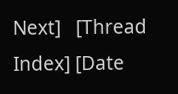Next]   [Thread Index] [Date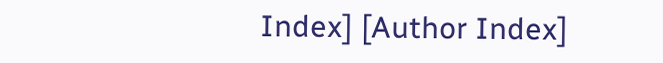Index] [Author Index]